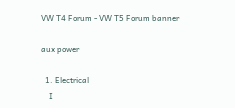VW T4 Forum - VW T5 Forum banner

aux power

  1. Electrical
    I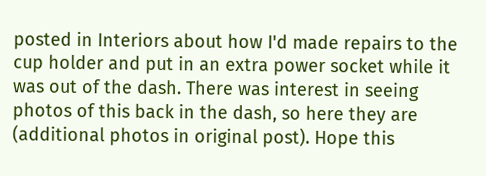posted in Interiors about how I'd made repairs to the cup holder and put in an extra power socket while it was out of the dash. There was interest in seeing photos of this back in the dash, so here they are (additional photos in original post). Hope this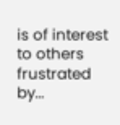is of interest to others frustrated by...